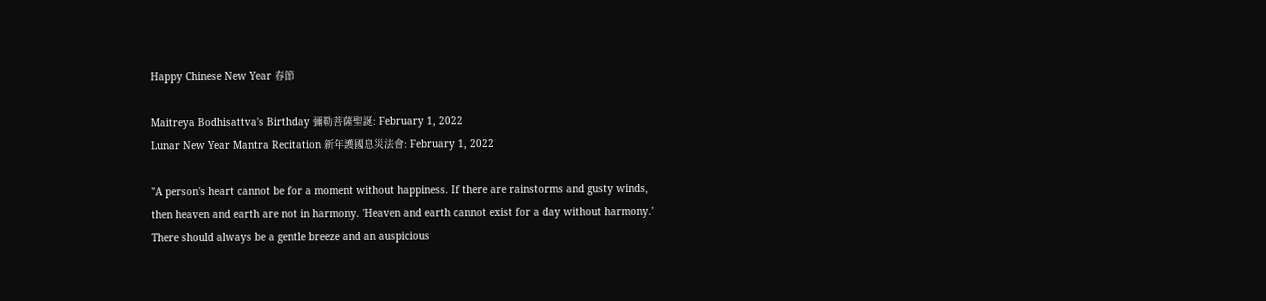Happy Chinese New Year 春節

Maitreya Bodhisattva's Birthday 彌勒菩薩聖誕: February 1, 2022
Lunar New Year Mantra Recitation 新年護國息災法會: February 1, 2022

"A person's heart cannot be for a moment without happiness. If there are rainstorms and gusty winds, then heaven and earth are not in harmony. 'Heaven and earth cannot exist for a day without harmony.' There should always be a gentle breeze and an auspicious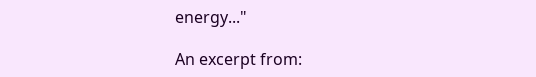energy..."

An excerpt from: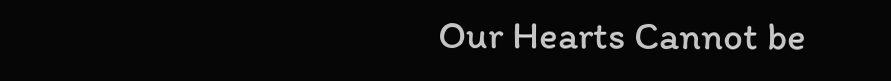Our Hearts Cannot be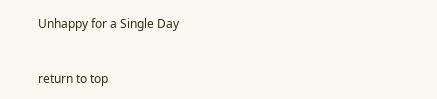Unhappy for a Single Day


return to top